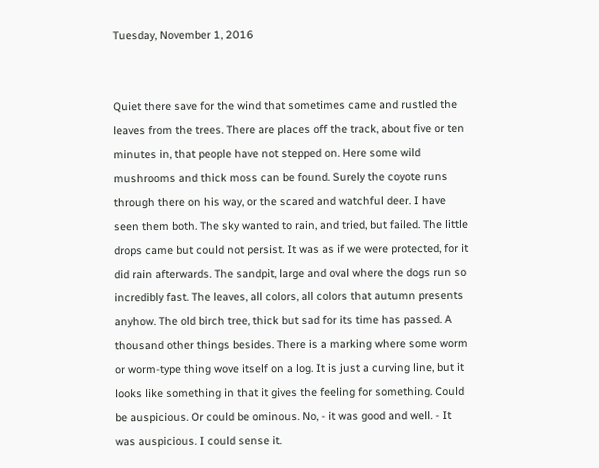Tuesday, November 1, 2016


Quiet there save for the wind that sometimes came and rustled the leaves from the trees. There are places off the track, about five or ten minutes in, that people have not stepped on. Here some wild mushrooms and thick moss can be found. Surely the coyote runs through there on his way, or the scared and watchful deer. I have seen them both. The sky wanted to rain, and tried, but failed. The little drops came but could not persist. It was as if we were protected, for it did rain afterwards. The sandpit, large and oval where the dogs run so incredibly fast. The leaves, all colors, all colors that autumn presents anyhow. The old birch tree, thick but sad for its time has passed. A thousand other things besides. There is a marking where some worm or worm-type thing wove itself on a log. It is just a curving line, but it looks like something in that it gives the feeling for something. Could be auspicious. Or could be ominous. No, - it was good and well. - It was auspicious. I could sense it.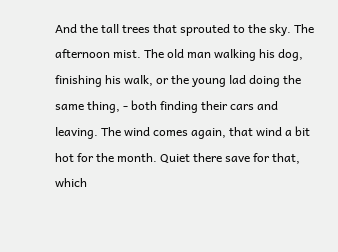And the tall trees that sprouted to the sky. The afternoon mist. The old man walking his dog, finishing his walk, or the young lad doing the same thing, - both finding their cars and leaving. The wind comes again, that wind a bit hot for the month. Quiet there save for that, which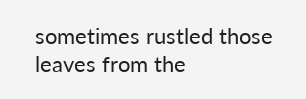sometimes rustled those leaves from the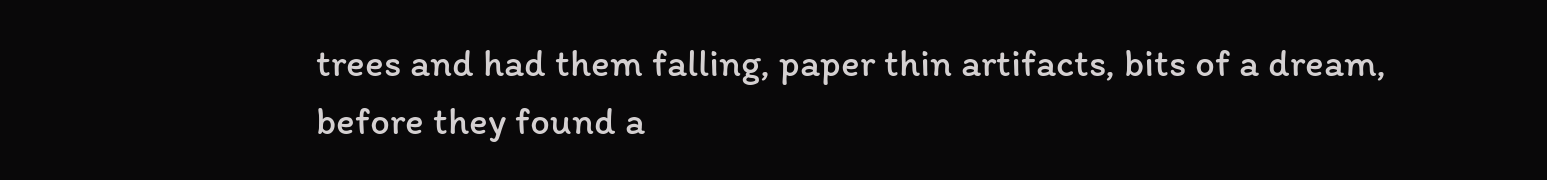trees and had them falling, paper thin artifacts, bits of a dream, before they found a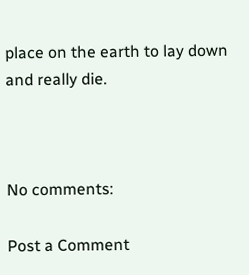place on the earth to lay down and really die.



No comments:

Post a Comment